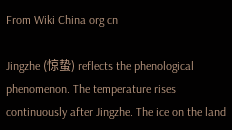From Wiki China org cn

Jingzhe (惊蛰) reflects the phenological phenomenon. The temperature rises continuously after Jingzhe. The ice on the land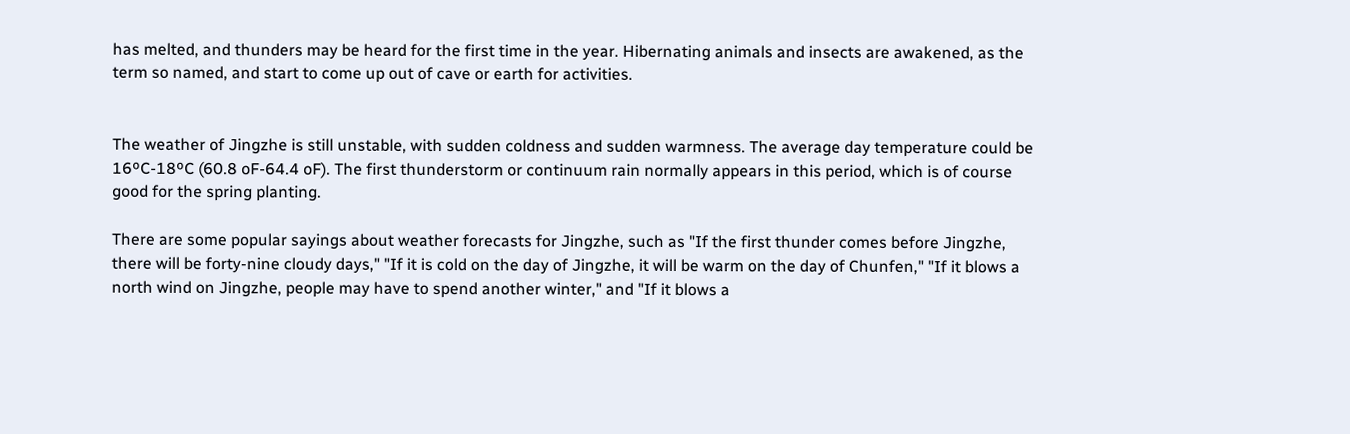has melted, and thunders may be heard for the first time in the year. Hibernating animals and insects are awakened, as the term so named, and start to come up out of cave or earth for activities.


The weather of Jingzhe is still unstable, with sudden coldness and sudden warmness. The average day temperature could be 16ºC-18ºC (60.8 oF-64.4 oF). The first thunderstorm or continuum rain normally appears in this period, which is of course good for the spring planting.

There are some popular sayings about weather forecasts for Jingzhe, such as "If the first thunder comes before Jingzhe, there will be forty-nine cloudy days," "If it is cold on the day of Jingzhe, it will be warm on the day of Chunfen," "If it blows a north wind on Jingzhe, people may have to spend another winter," and "If it blows a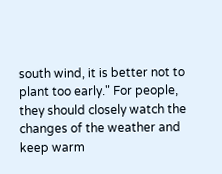south wind, it is better not to plant too early." For people, they should closely watch the changes of the weather and keep warm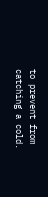to prevent from catching a cold.